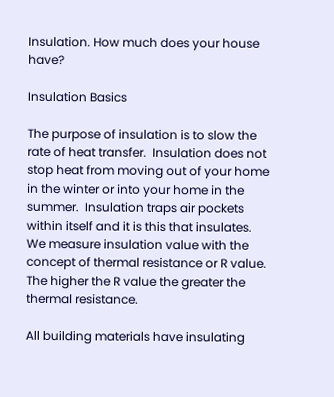Insulation. How much does your house have?

Insulation Basics

The purpose of insulation is to slow the rate of heat transfer.  Insulation does not stop heat from moving out of your home in the winter or into your home in the summer.  Insulation traps air pockets within itself and it is this that insulates.  We measure insulation value with the concept of thermal resistance or R value. The higher the R value the greater the thermal resistance.

All building materials have insulating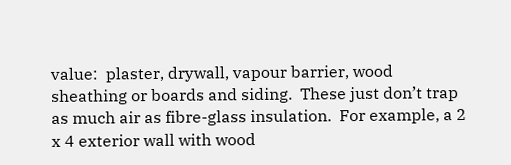value:  plaster, drywall, vapour barrier, wood sheathing or boards and siding.  These just don’t trap as much air as fibre-glass insulation.  For example, a 2 x 4 exterior wall with wood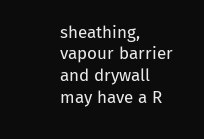sheathing, vapour barrier and drywall may have a R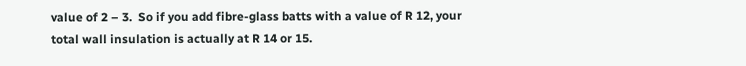value of 2 – 3.  So if you add fibre-glass batts with a value of R 12, your total wall insulation is actually at R 14 or 15.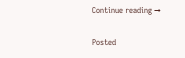Continue reading →

Posted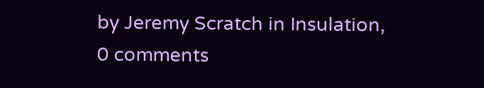by Jeremy Scratch in Insulation, 0 comments